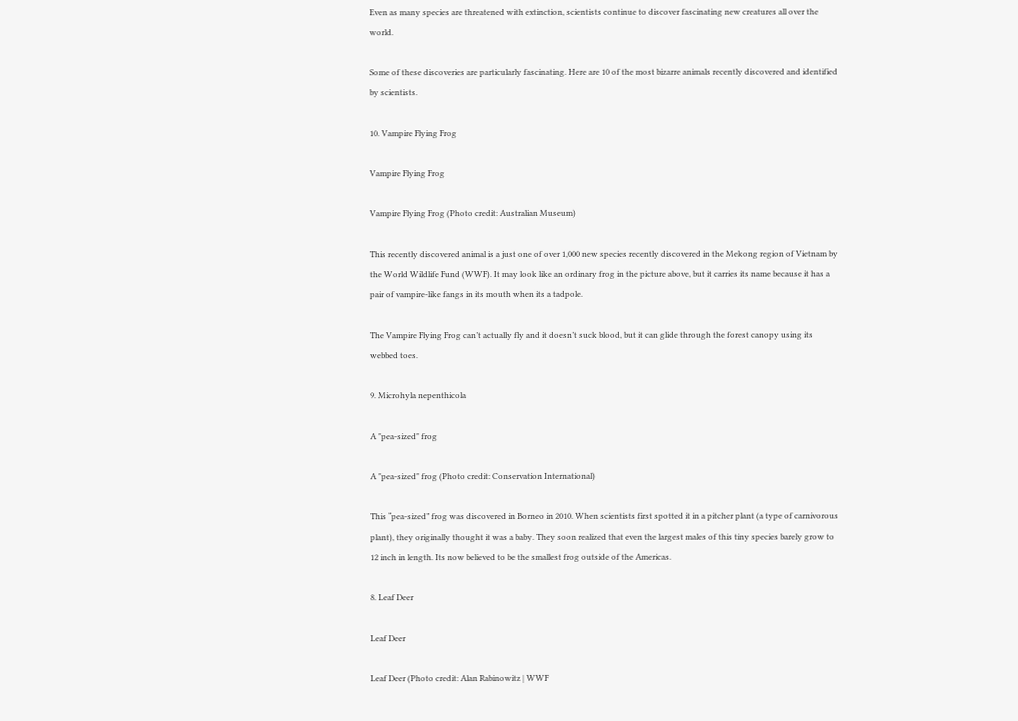Even as many species are threatened with extinction, scientists continue to discover fascinating new creatures all over the world.

Some of these discoveries are particularly fascinating. Here are 10 of the most bizarre animals recently discovered and identified by scientists.

10. Vampire Flying Frog

Vampire Flying Frog

Vampire Flying Frog (Photo credit: Australian Museum)

This recently discovered animal is a just one of over 1,000 new species recently discovered in the Mekong region of Vietnam by the World Wildlife Fund (WWF). It may look like an ordinary frog in the picture above, but it carries its name because it has a pair of vampire-like fangs in its mouth when its a tadpole.

The Vampire Flying Frog can’t actually fly and it doesn’t suck blood, but it can glide through the forest canopy using its webbed toes.

9. Microhyla nepenthicola

A "pea-sized" frog

A "pea-sized" frog (Photo credit: Conservation International)

This “pea-sized” frog was discovered in Borneo in 2010. When scientists first spotted it in a pitcher plant (a type of carnivorous plant), they originally thought it was a baby. They soon realized that even the largest males of this tiny species barely grow to 12 inch in length. Its now believed to be the smallest frog outside of the Americas.

8. Leaf Deer

Leaf Deer

Leaf Deer (Photo credit: Alan Rabinowitz | WWF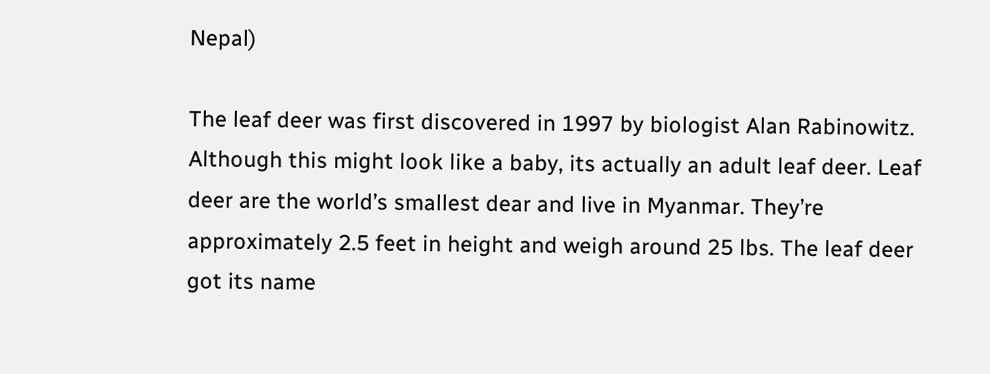Nepal)

The leaf deer was first discovered in 1997 by biologist Alan Rabinowitz. Although this might look like a baby, its actually an adult leaf deer. Leaf deer are the world’s smallest dear and live in Myanmar. They’re approximately 2.5 feet in height and weigh around 25 lbs. The leaf deer got its name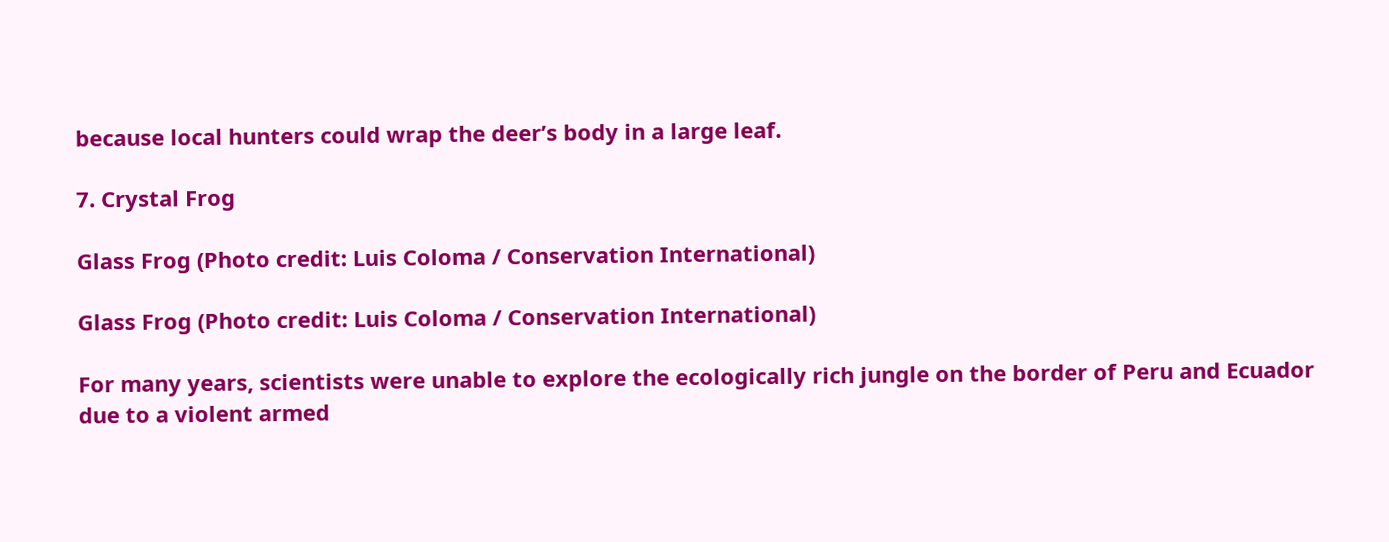because local hunters could wrap the deer’s body in a large leaf.

7. Crystal Frog

Glass Frog (Photo credit: Luis Coloma / Conservation International)

Glass Frog (Photo credit: Luis Coloma / Conservation International)

For many years, scientists were unable to explore the ecologically rich jungle on the border of Peru and Ecuador due to a violent armed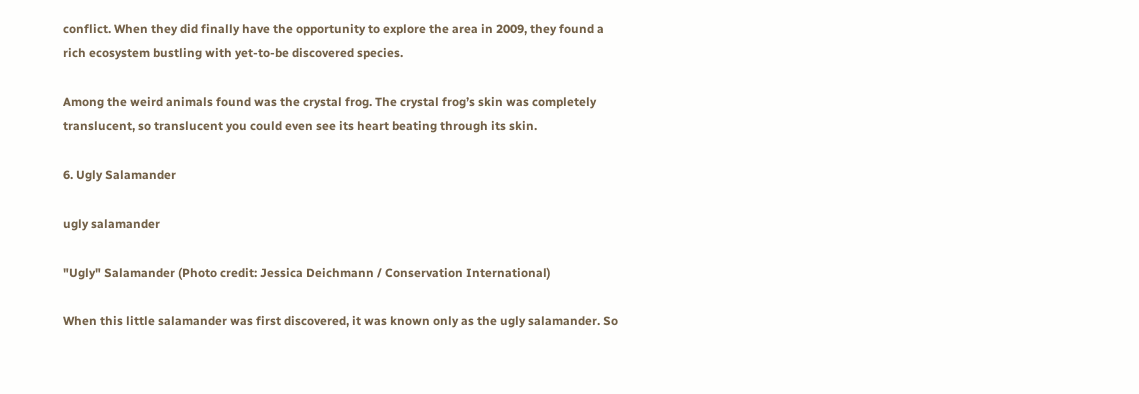conflict. When they did finally have the opportunity to explore the area in 2009, they found a rich ecosystem bustling with yet-to-be discovered species.

Among the weird animals found was the crystal frog. The crystal frog’s skin was completely translucent, so translucent you could even see its heart beating through its skin.

6. Ugly Salamander

ugly salamander

"Ugly" Salamander (Photo credit: Jessica Deichmann / Conservation International)

When this little salamander was first discovered, it was known only as the ugly salamander. So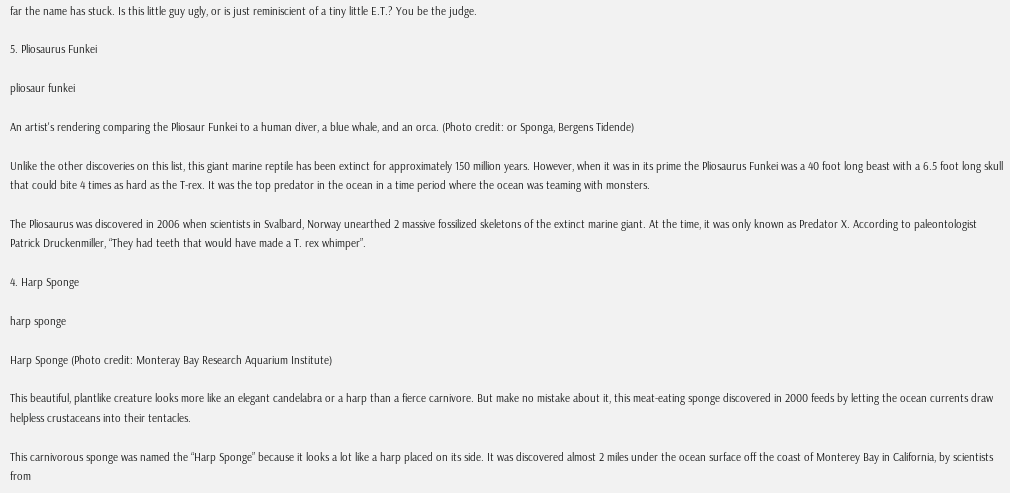far the name has stuck. Is this little guy ugly, or is just reminiscient of a tiny little E.T.? You be the judge.

5. Pliosaurus Funkei

pliosaur funkei

An artist's rendering comparing the Pliosaur Funkei to a human diver, a blue whale, and an orca. (Photo credit: or Sponga, Bergens Tidende)

Unlike the other discoveries on this list, this giant marine reptile has been extinct for approximately 150 million years. However, when it was in its prime the Pliosaurus Funkei was a 40 foot long beast with a 6.5 foot long skull that could bite 4 times as hard as the T-rex. It was the top predator in the ocean in a time period where the ocean was teaming with monsters.

The Pliosaurus was discovered in 2006 when scientists in Svalbard, Norway unearthed 2 massive fossilized skeletons of the extinct marine giant. At the time, it was only known as Predator X. According to paleontologist Patrick Druckenmiller, “They had teeth that would have made a T. rex whimper”.

4. Harp Sponge

harp sponge

Harp Sponge (Photo credit: Monteray Bay Research Aquarium Institute)

This beautiful, plantlike creature looks more like an elegant candelabra or a harp than a fierce carnivore. But make no mistake about it, this meat-eating sponge discovered in 2000 feeds by letting the ocean currents draw helpless crustaceans into their tentacles.

This carnivorous sponge was named the “Harp Sponge” because it looks a lot like a harp placed on its side. It was discovered almost 2 miles under the ocean surface off the coast of Monterey Bay in California, by scientists from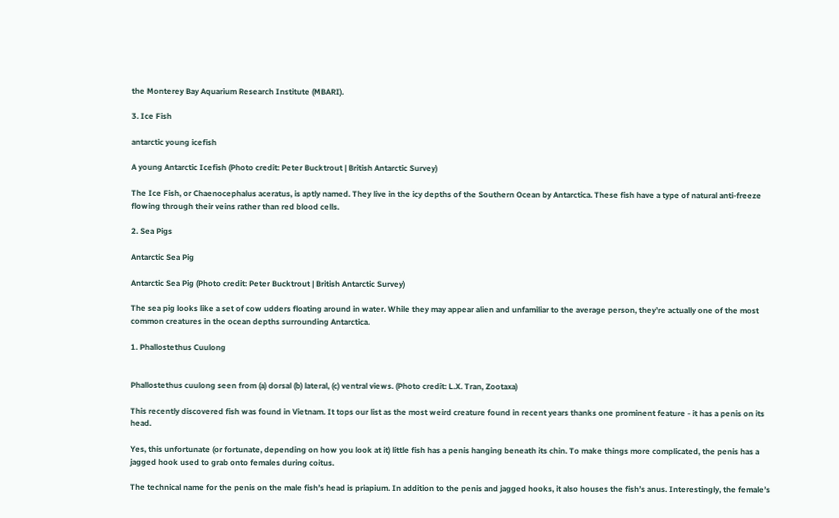the Monterey Bay Aquarium Research Institute (MBARI).

3. Ice Fish

antarctic young icefish

A young Antarctic Icefish (Photo credit: Peter Bucktrout | British Antarctic Survey)

The Ice Fish, or Chaenocephalus aceratus, is aptly named. They live in the icy depths of the Southern Ocean by Antarctica. These fish have a type of natural anti-freeze flowing through their veins rather than red blood cells.

2. Sea Pigs

Antarctic Sea Pig

Antarctic Sea Pig (Photo credit: Peter Bucktrout | British Antarctic Survey)

The sea pig looks like a set of cow udders floating around in water. While they may appear alien and unfamiliar to the average person, they’re actually one of the most common creatures in the ocean depths surrounding Antarctica.

1. Phallostethus Cuulong


Phallostethus cuulong seen from (a) dorsal (b) lateral, (c) ventral views. (Photo credit: L.X. Tran, Zootaxa)

This recently discovered fish was found in Vietnam. It tops our list as the most weird creature found in recent years thanks one prominent feature - it has a penis on its head.

Yes, this unfortunate (or fortunate, depending on how you look at it) little fish has a penis hanging beneath its chin. To make things more complicated, the penis has a jagged hook used to grab onto females during coitus.

The technical name for the penis on the male fish’s head is priapium. In addition to the penis and jagged hooks, it also houses the fish’s anus. Interestingly, the female’s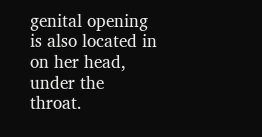genital opening is also located in on her head, under the throat.